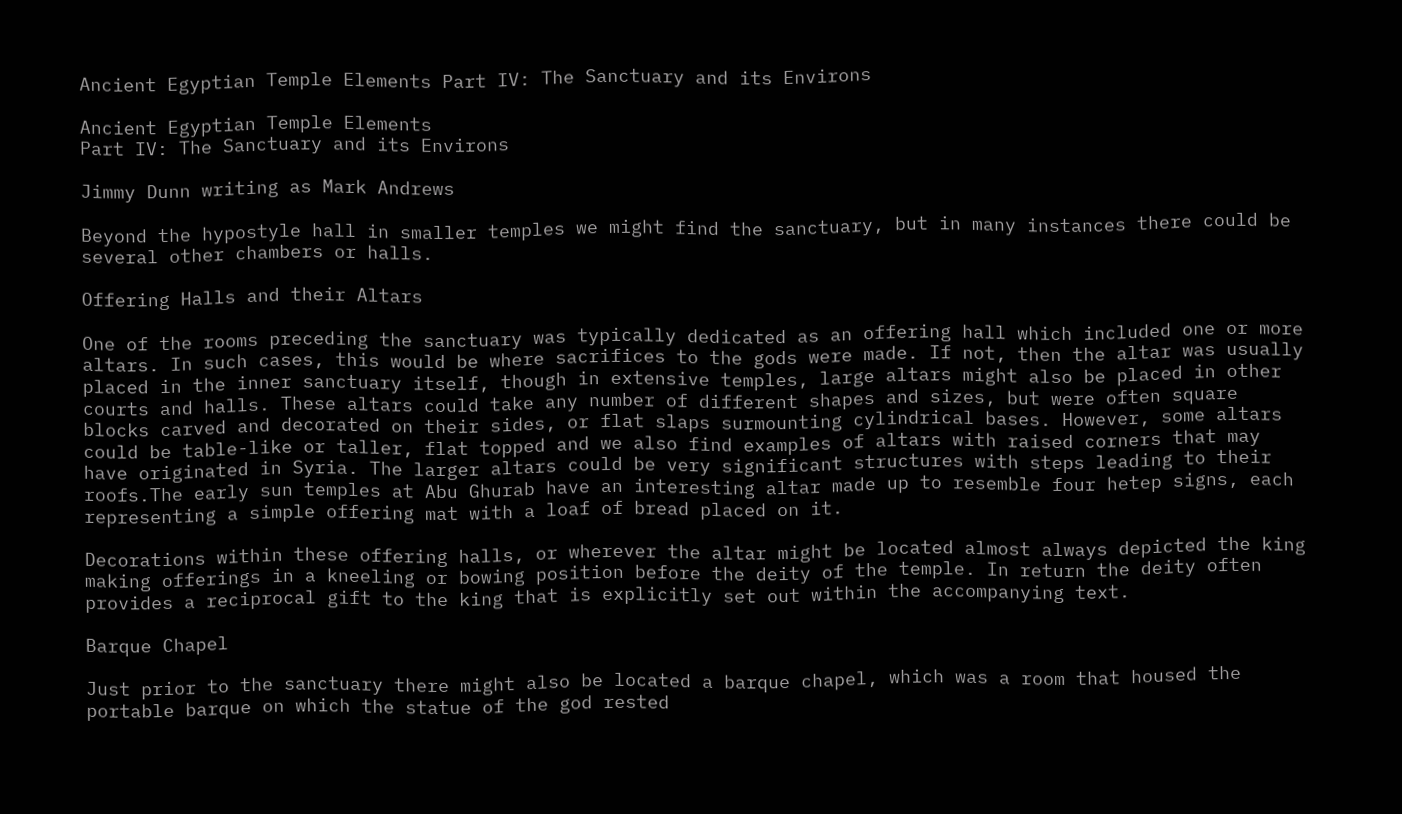Ancient Egyptian Temple Elements Part IV: The Sanctuary and its Environs

Ancient Egyptian Temple Elements
Part IV: The Sanctuary and its Environs

Jimmy Dunn writing as Mark Andrews

Beyond the hypostyle hall in smaller temples we might find the sanctuary, but in many instances there could be several other chambers or halls.

Offering Halls and their Altars

One of the rooms preceding the sanctuary was typically dedicated as an offering hall which included one or more altars. In such cases, this would be where sacrifices to the gods were made. If not, then the altar was usually placed in the inner sanctuary itself, though in extensive temples, large altars might also be placed in other courts and halls. These altars could take any number of different shapes and sizes, but were often square blocks carved and decorated on their sides, or flat slaps surmounting cylindrical bases. However, some altars could be table-like or taller, flat topped and we also find examples of altars with raised corners that may have originated in Syria. The larger altars could be very significant structures with steps leading to their roofs.The early sun temples at Abu Ghurab have an interesting altar made up to resemble four hetep signs, each representing a simple offering mat with a loaf of bread placed on it.

Decorations within these offering halls, or wherever the altar might be located almost always depicted the king making offerings in a kneeling or bowing position before the deity of the temple. In return the deity often provides a reciprocal gift to the king that is explicitly set out within the accompanying text.

Barque Chapel

Just prior to the sanctuary there might also be located a barque chapel, which was a room that housed the portable barque on which the statue of the god rested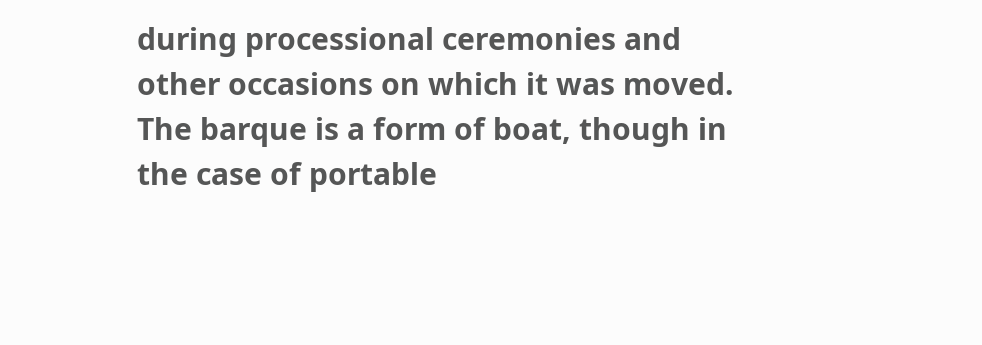during processional ceremonies and other occasions on which it was moved. The barque is a form of boat, though in the case of portable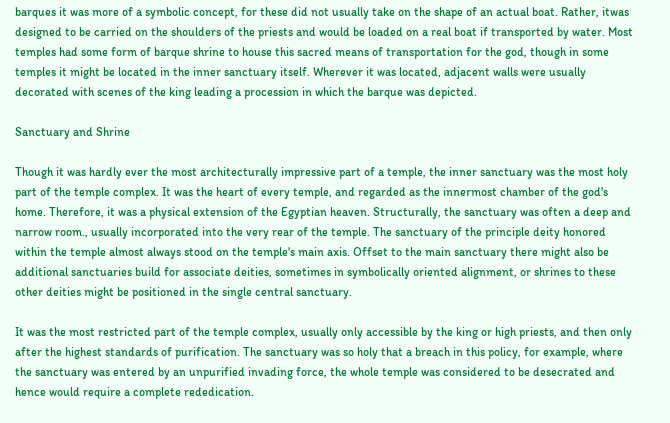barques it was more of a symbolic concept, for these did not usually take on the shape of an actual boat. Rather, itwas designed to be carried on the shoulders of the priests and would be loaded on a real boat if transported by water. Most temples had some form of barque shrine to house this sacred means of transportation for the god, though in some temples it might be located in the inner sanctuary itself. Wherever it was located, adjacent walls were usually decorated with scenes of the king leading a procession in which the barque was depicted.

Sanctuary and Shrine

Though it was hardly ever the most architecturally impressive part of a temple, the inner sanctuary was the most holy part of the temple complex. It was the heart of every temple, and regarded as the innermost chamber of the god's home. Therefore, it was a physical extension of the Egyptian heaven. Structurally, the sanctuary was often a deep and narrow room., usually incorporated into the very rear of the temple. The sanctuary of the principle deity honored within the temple almost always stood on the temple's main axis. Offset to the main sanctuary there might also be additional sanctuaries build for associate deities, sometimes in symbolically oriented alignment, or shrines to these other deities might be positioned in the single central sanctuary.

It was the most restricted part of the temple complex, usually only accessible by the king or high priests, and then only after the highest standards of purification. The sanctuary was so holy that a breach in this policy, for example, where the sanctuary was entered by an unpurified invading force, the whole temple was considered to be desecrated and hence would require a complete rededication.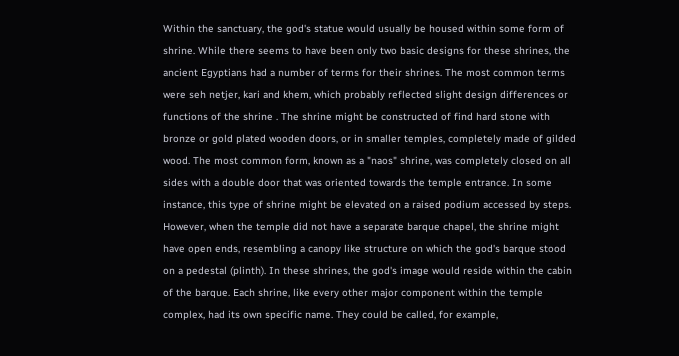Within the sanctuary, the god's statue would usually be housed within some form of shrine. While there seems to have been only two basic designs for these shrines, the ancient Egyptians had a number of terms for their shrines. The most common terms were seh netjer, kari and khem, which probably reflected slight design differences or functions of the shrine . The shrine might be constructed of find hard stone with bronze or gold plated wooden doors, or in smaller temples, completely made of gilded wood. The most common form, known as a "naos" shrine, was completely closed on all sides with a double door that was oriented towards the temple entrance. In some instance, this type of shrine might be elevated on a raised podium accessed by steps. However, when the temple did not have a separate barque chapel, the shrine might have open ends, resembling a canopy like structure on which the god's barque stood on a pedestal (plinth). In these shrines, the god's image would reside within the cabin of the barque. Each shrine, like every other major component within the temple complex, had its own specific name. They could be called, for example,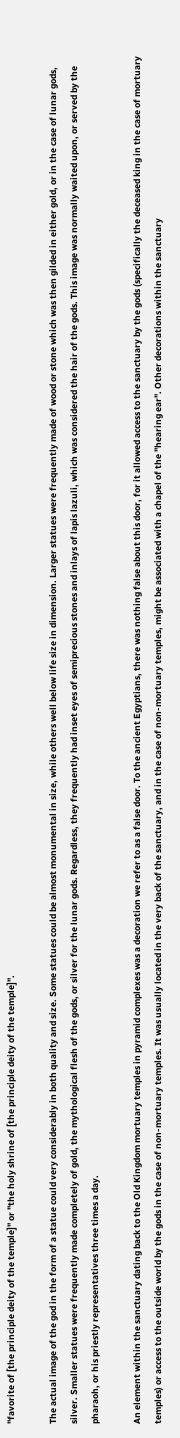"favorite of [the principle deity of the temple]" or "the holy shrine of [the principle deity of the temple]".

The actual image of the god in the form of a statue could very considerably in both quality and size. Some statues could be almost monumental in size, while others well below life size in dimension. Larger statues were frequently made of wood or stone which was then gilded in either gold, or in the case of lunar gods, silver. Smaller statues were frequently made completely of gold, the mythological flesh of the gods, or silver for the lunar gods. Regardless, they frequently had inset eyes of semiprecious stones and inlays of lapis lazuli, which was considered the hair of the gods. This image was normally waited upon, or served by the pharaoh, or his priestly representatives three times a day.

An element within the sanctuary dating back to the Old Kingdom mortuary temples in pyramid complexes was a decoration we refer to as a false door. To the ancient Egyptians, there was nothing false about this door, for it allowed access to the sanctuary by the gods (specifically the deceased king in the case of mortuary temples) or access to the outside world by the gods in the case of non-mortuary temples. It was usually located in the very back of the sanctuary, and in the case of non-mortuary temples, might be associated with a chapel of the "hearing ear". Other decorations within the sanctuary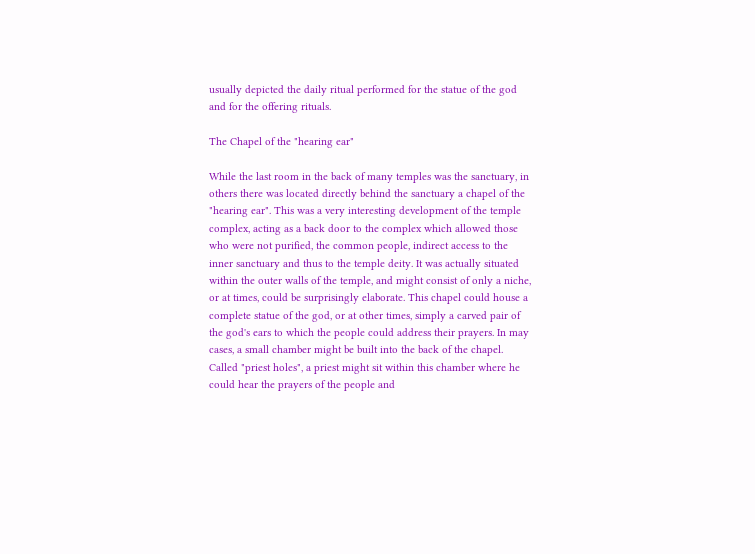usually depicted the daily ritual performed for the statue of the god and for the offering rituals.

The Chapel of the "hearing ear"

While the last room in the back of many temples was the sanctuary, in others there was located directly behind the sanctuary a chapel of the "hearing ear". This was a very interesting development of the temple complex, acting as a back door to the complex which allowed those who were not purified, the common people, indirect access to the inner sanctuary and thus to the temple deity. It was actually situated within the outer walls of the temple, and might consist of only a niche, or at times, could be surprisingly elaborate. This chapel could house a complete statue of the god, or at other times, simply a carved pair of the god's ears to which the people could address their prayers. In may cases, a small chamber might be built into the back of the chapel. Called "priest holes", a priest might sit within this chamber where he could hear the prayers of the people and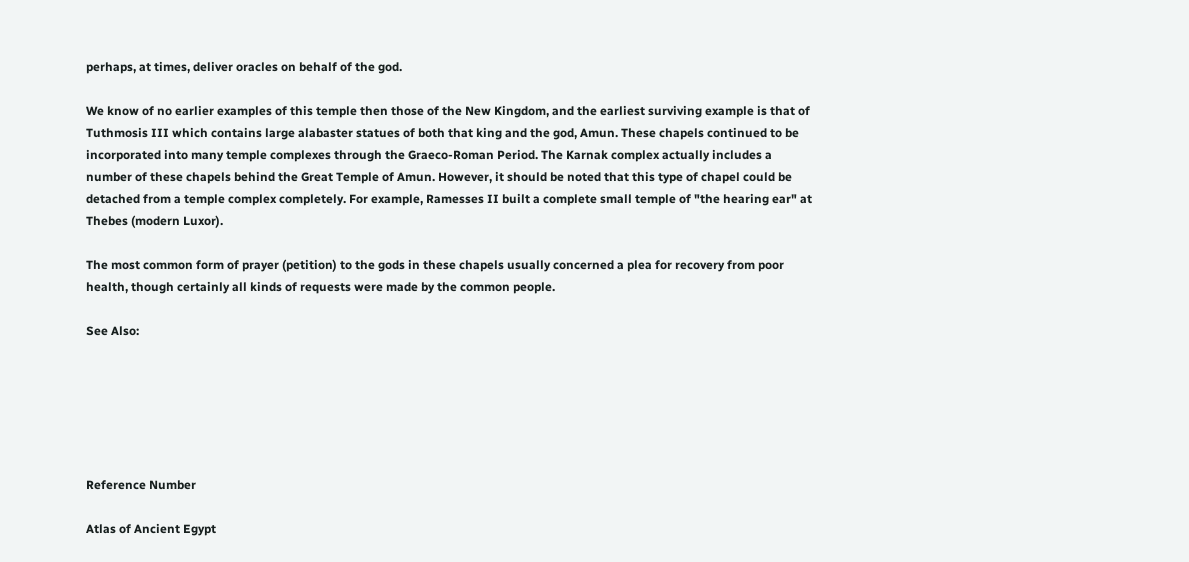perhaps, at times, deliver oracles on behalf of the god.

We know of no earlier examples of this temple then those of the New Kingdom, and the earliest surviving example is that of Tuthmosis III which contains large alabaster statues of both that king and the god, Amun. These chapels continued to be incorporated into many temple complexes through the Graeco-Roman Period. The Karnak complex actually includes a number of these chapels behind the Great Temple of Amun. However, it should be noted that this type of chapel could be detached from a temple complex completely. For example, Ramesses II built a complete small temple of "the hearing ear" at Thebes (modern Luxor).

The most common form of prayer (petition) to the gods in these chapels usually concerned a plea for recovery from poor health, though certainly all kinds of requests were made by the common people.

See Also:






Reference Number

Atlas of Ancient Egypt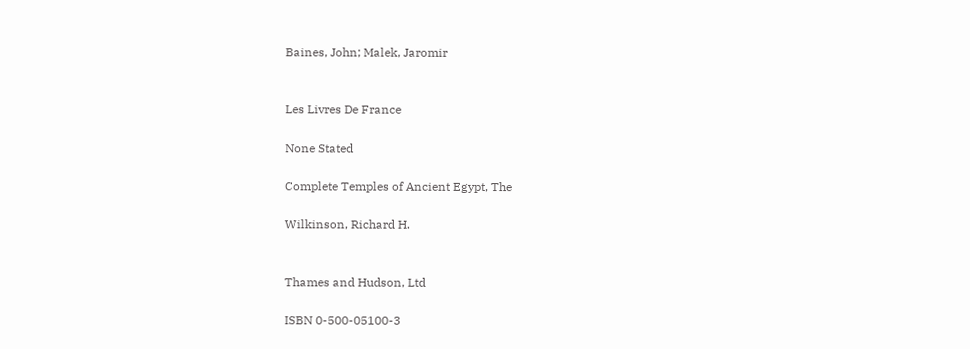Baines, John; Malek, Jaromir


Les Livres De France

None Stated

Complete Temples of Ancient Egypt, The

Wilkinson, Richard H.


Thames and Hudson, Ltd

ISBN 0-500-05100-3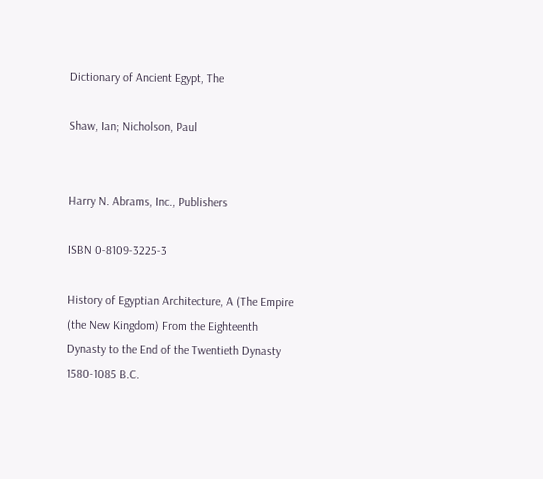Dictionary of Ancient Egypt, The

Shaw, Ian; Nicholson, Paul


Harry N. Abrams, Inc., Publishers

ISBN 0-8109-3225-3

History of Egyptian Architecture, A (The Empire (the New Kingdom) From the Eighteenth Dynasty to the End of the Twentieth Dynasty 1580-1085 B.C.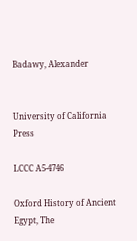Badawy, Alexander


University of California Press

LCCC A5-4746

Oxford History of Ancient Egypt, The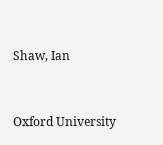Shaw, Ian


Oxford University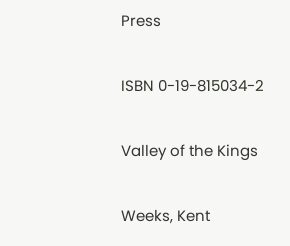Press

ISBN 0-19-815034-2

Valley of the Kings

Weeks, Kent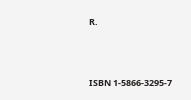R.



ISBN 1-5866-3295-7